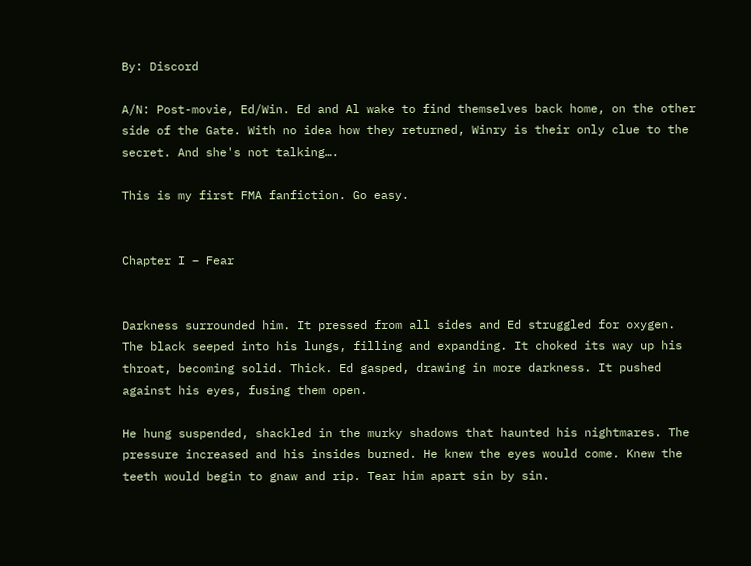By: Discord

A/N: Post-movie, Ed/Win. Ed and Al wake to find themselves back home, on the other side of the Gate. With no idea how they returned, Winry is their only clue to the secret. And she's not talking….

This is my first FMA fanfiction. Go easy.


Chapter I – Fear


Darkness surrounded him. It pressed from all sides and Ed struggled for oxygen. The black seeped into his lungs, filling and expanding. It choked its way up his throat, becoming solid. Thick. Ed gasped, drawing in more darkness. It pushed against his eyes, fusing them open.

He hung suspended, shackled in the murky shadows that haunted his nightmares. The pressure increased and his insides burned. He knew the eyes would come. Knew the teeth would begin to gnaw and rip. Tear him apart sin by sin.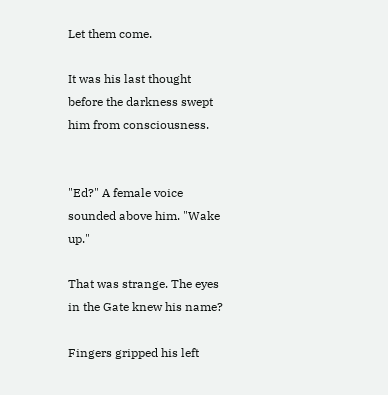Let them come.

It was his last thought before the darkness swept him from consciousness.


"Ed?" A female voice sounded above him. "Wake up."

That was strange. The eyes in the Gate knew his name?

Fingers gripped his left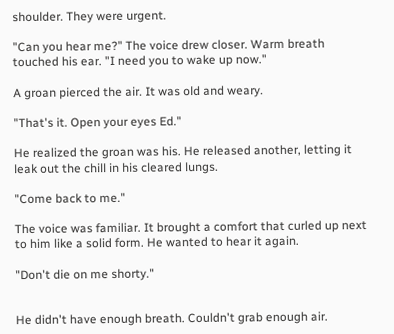shoulder. They were urgent.

"Can you hear me?" The voice drew closer. Warm breath touched his ear. "I need you to wake up now."

A groan pierced the air. It was old and weary.

"That's it. Open your eyes Ed."

He realized the groan was his. He released another, letting it leak out the chill in his cleared lungs.

"Come back to me."

The voice was familiar. It brought a comfort that curled up next to him like a solid form. He wanted to hear it again.

"Don't die on me shorty."


He didn't have enough breath. Couldn't grab enough air.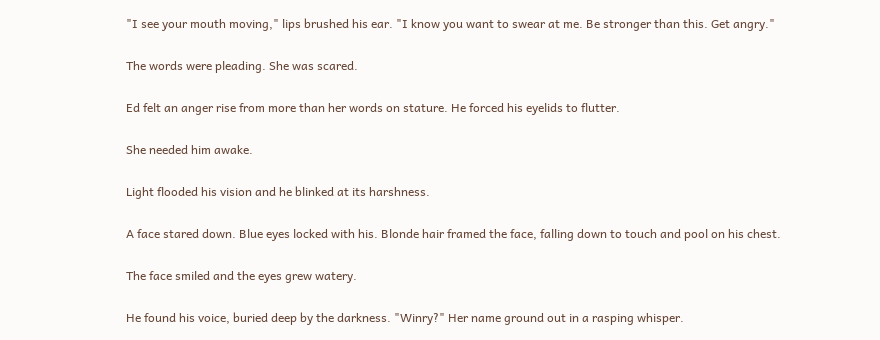"I see your mouth moving," lips brushed his ear. "I know you want to swear at me. Be stronger than this. Get angry."

The words were pleading. She was scared.

Ed felt an anger rise from more than her words on stature. He forced his eyelids to flutter.

She needed him awake.

Light flooded his vision and he blinked at its harshness.

A face stared down. Blue eyes locked with his. Blonde hair framed the face, falling down to touch and pool on his chest.

The face smiled and the eyes grew watery.

He found his voice, buried deep by the darkness. "Winry?" Her name ground out in a rasping whisper.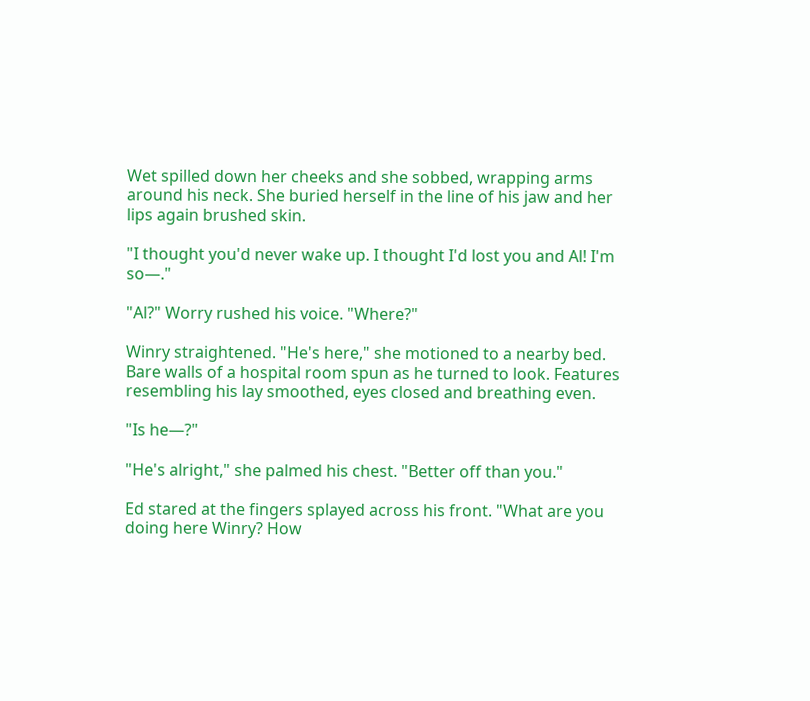Wet spilled down her cheeks and she sobbed, wrapping arms around his neck. She buried herself in the line of his jaw and her lips again brushed skin.

"I thought you'd never wake up. I thought I'd lost you and Al! I'm so—."

"Al?" Worry rushed his voice. "Where?"

Winry straightened. "He's here," she motioned to a nearby bed. Bare walls of a hospital room spun as he turned to look. Features resembling his lay smoothed, eyes closed and breathing even.

"Is he—?"

"He's alright," she palmed his chest. "Better off than you."

Ed stared at the fingers splayed across his front. "What are you doing here Winry? How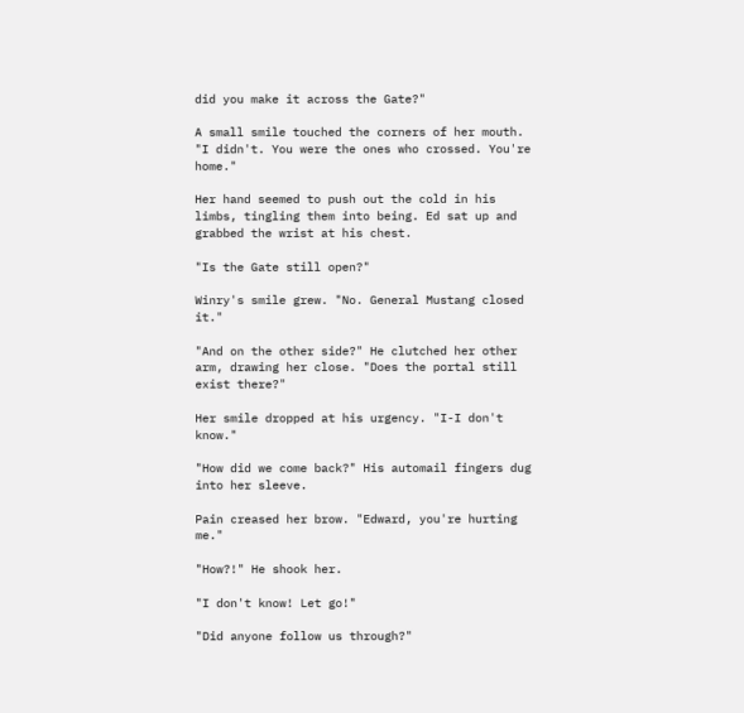did you make it across the Gate?"

A small smile touched the corners of her mouth. "I didn't. You were the ones who crossed. You're home."

Her hand seemed to push out the cold in his limbs, tingling them into being. Ed sat up and grabbed the wrist at his chest.

"Is the Gate still open?"

Winry's smile grew. "No. General Mustang closed it."

"And on the other side?" He clutched her other arm, drawing her close. "Does the portal still exist there?"

Her smile dropped at his urgency. "I-I don't know."

"How did we come back?" His automail fingers dug into her sleeve.

Pain creased her brow. "Edward, you're hurting me."

"How?!" He shook her.

"I don't know! Let go!"

"Did anyone follow us through?"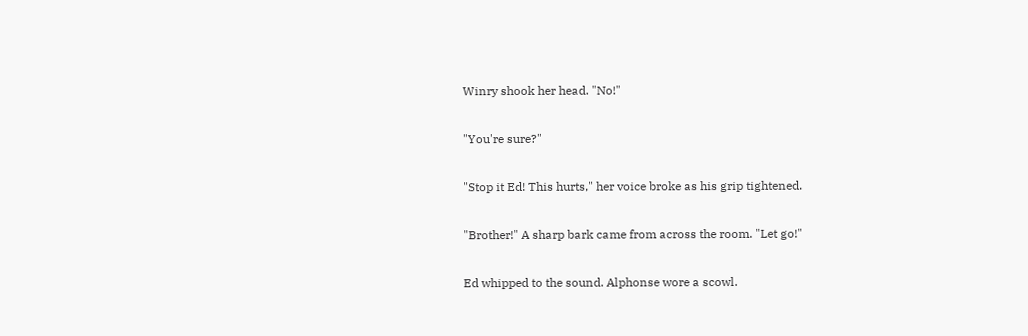Winry shook her head. "No!"

"You're sure?"

"Stop it Ed! This hurts," her voice broke as his grip tightened.

"Brother!" A sharp bark came from across the room. "Let go!"

Ed whipped to the sound. Alphonse wore a scowl.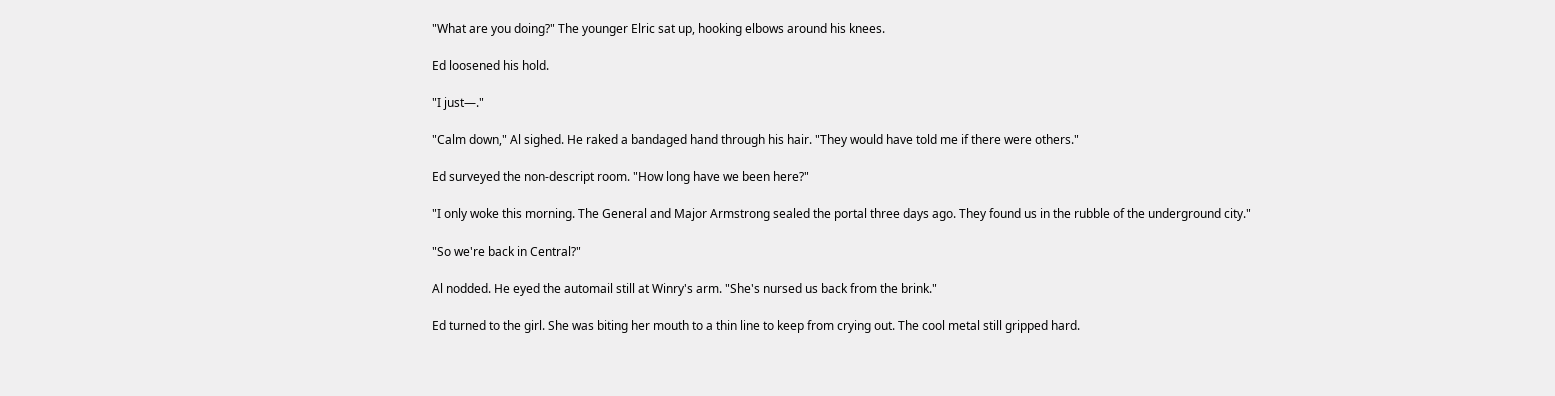"What are you doing?" The younger Elric sat up, hooking elbows around his knees.

Ed loosened his hold.

"I just—."

"Calm down," Al sighed. He raked a bandaged hand through his hair. "They would have told me if there were others."

Ed surveyed the non-descript room. "How long have we been here?"

"I only woke this morning. The General and Major Armstrong sealed the portal three days ago. They found us in the rubble of the underground city."

"So we're back in Central?"

Al nodded. He eyed the automail still at Winry's arm. "She's nursed us back from the brink."

Ed turned to the girl. She was biting her mouth to a thin line to keep from crying out. The cool metal still gripped hard.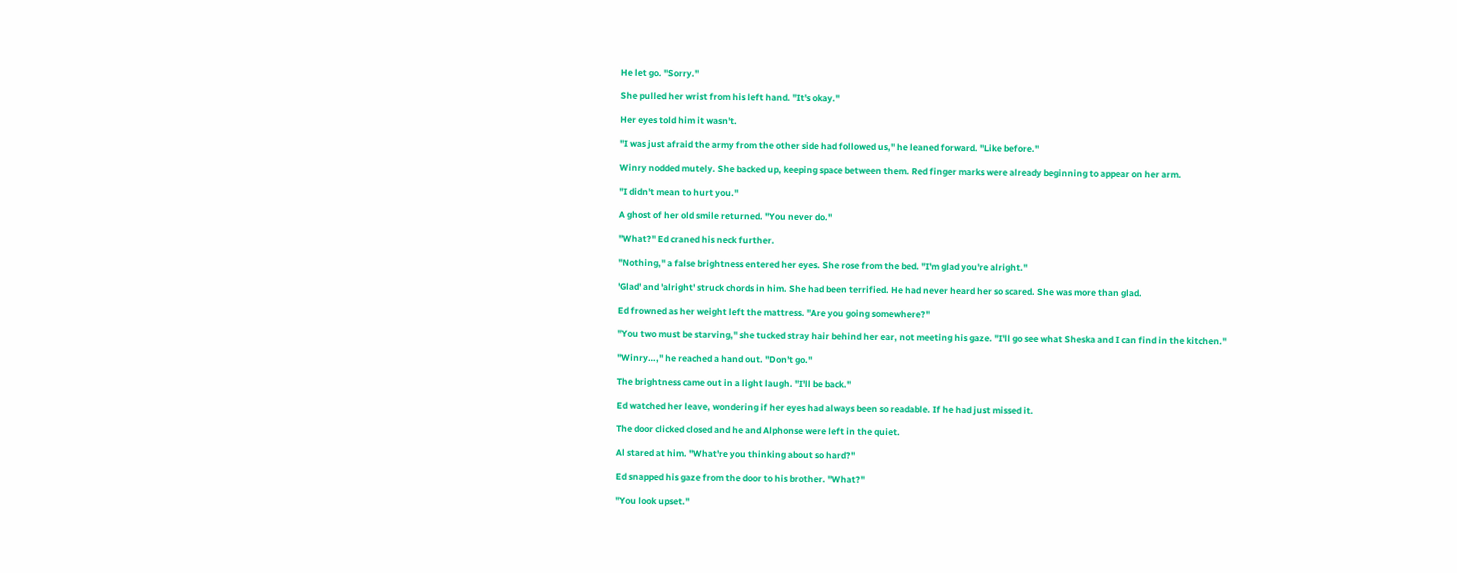He let go. "Sorry."

She pulled her wrist from his left hand. "It's okay."

Her eyes told him it wasn't.

"I was just afraid the army from the other side had followed us," he leaned forward. "Like before."

Winry nodded mutely. She backed up, keeping space between them. Red finger marks were already beginning to appear on her arm.

"I didn't mean to hurt you."

A ghost of her old smile returned. "You never do."

"What?" Ed craned his neck further.

"Nothing," a false brightness entered her eyes. She rose from the bed. "I'm glad you're alright."

'Glad' and 'alright' struck chords in him. She had been terrified. He had never heard her so scared. She was more than glad.

Ed frowned as her weight left the mattress. "Are you going somewhere?"

"You two must be starving," she tucked stray hair behind her ear, not meeting his gaze. "I'll go see what Sheska and I can find in the kitchen."

"Winry…," he reached a hand out. "Don't go."

The brightness came out in a light laugh. "I'll be back."

Ed watched her leave, wondering if her eyes had always been so readable. If he had just missed it.

The door clicked closed and he and Alphonse were left in the quiet.

Al stared at him. "What're you thinking about so hard?"

Ed snapped his gaze from the door to his brother. "What?"

"You look upset."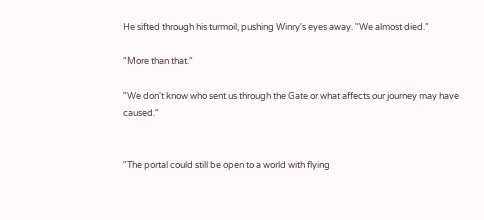He sifted through his turmoil, pushing Winry's eyes away. "We almost died."

"More than that."

"We don't know who sent us through the Gate or what affects our journey may have caused."


"The portal could still be open to a world with flying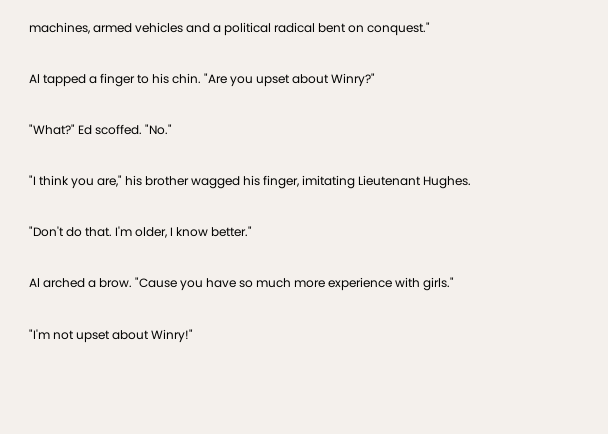machines, armed vehicles and a political radical bent on conquest."

Al tapped a finger to his chin. "Are you upset about Winry?"

"What?" Ed scoffed. "No."

"I think you are," his brother wagged his finger, imitating Lieutenant Hughes.

"Don't do that. I'm older, I know better."

Al arched a brow. "Cause you have so much more experience with girls."

"I'm not upset about Winry!"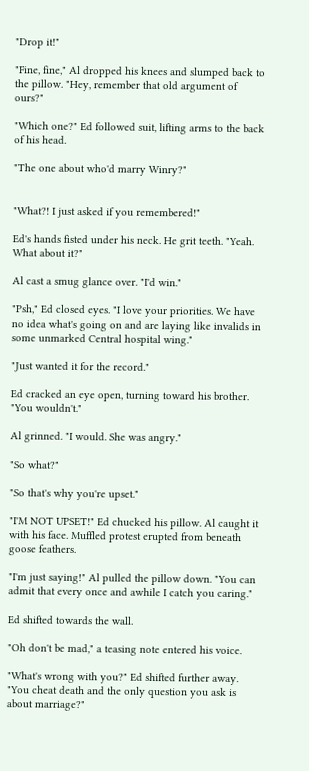"Drop it!"

"Fine, fine," Al dropped his knees and slumped back to the pillow. "Hey, remember that old argument of ours?"

"Which one?" Ed followed suit, lifting arms to the back of his head.

"The one about who'd marry Winry?"


"What?! I just asked if you remembered!"

Ed's hands fisted under his neck. He grit teeth. "Yeah. What about it?"

Al cast a smug glance over. "I'd win."

"Psh," Ed closed eyes. "I love your priorities. We have no idea what's going on and are laying like invalids in some unmarked Central hospital wing."

"Just wanted it for the record."

Ed cracked an eye open, turning toward his brother. "You wouldn't."

Al grinned. "I would. She was angry."

"So what?"

"So that's why you're upset."

"I'M NOT UPSET!" Ed chucked his pillow. Al caught it with his face. Muffled protest erupted from beneath goose feathers.

"I'm just saying!" Al pulled the pillow down. "You can admit that every once and awhile I catch you caring."

Ed shifted towards the wall.

"Oh don't be mad," a teasing note entered his voice.

"What's wrong with you?" Ed shifted further away. "You cheat death and the only question you ask is about marriage?"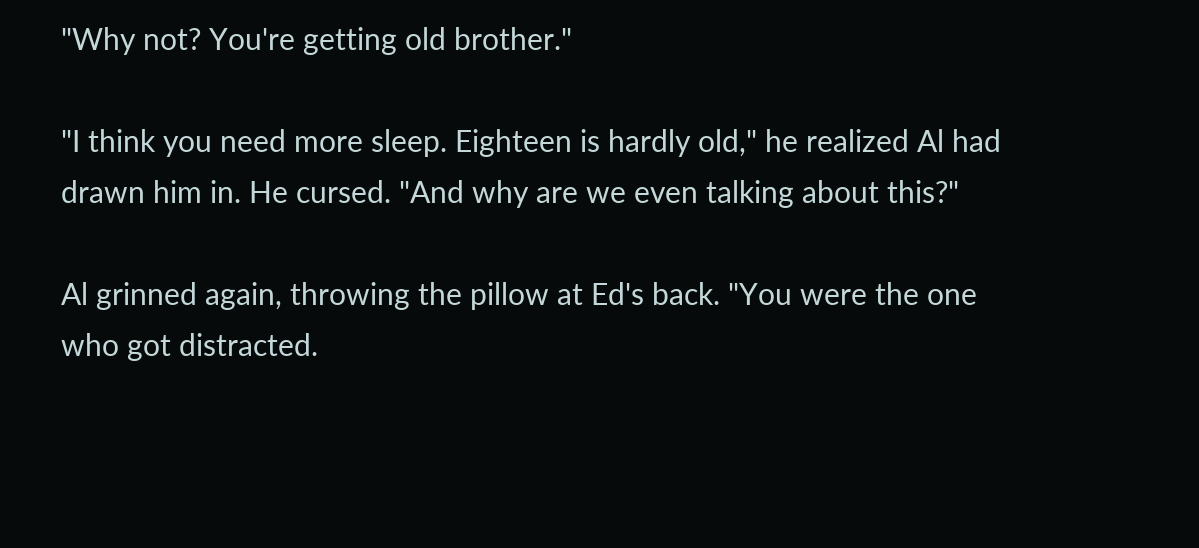"Why not? You're getting old brother."

"I think you need more sleep. Eighteen is hardly old," he realized Al had drawn him in. He cursed. "And why are we even talking about this?"

Al grinned again, throwing the pillow at Ed's back. "You were the one who got distracted.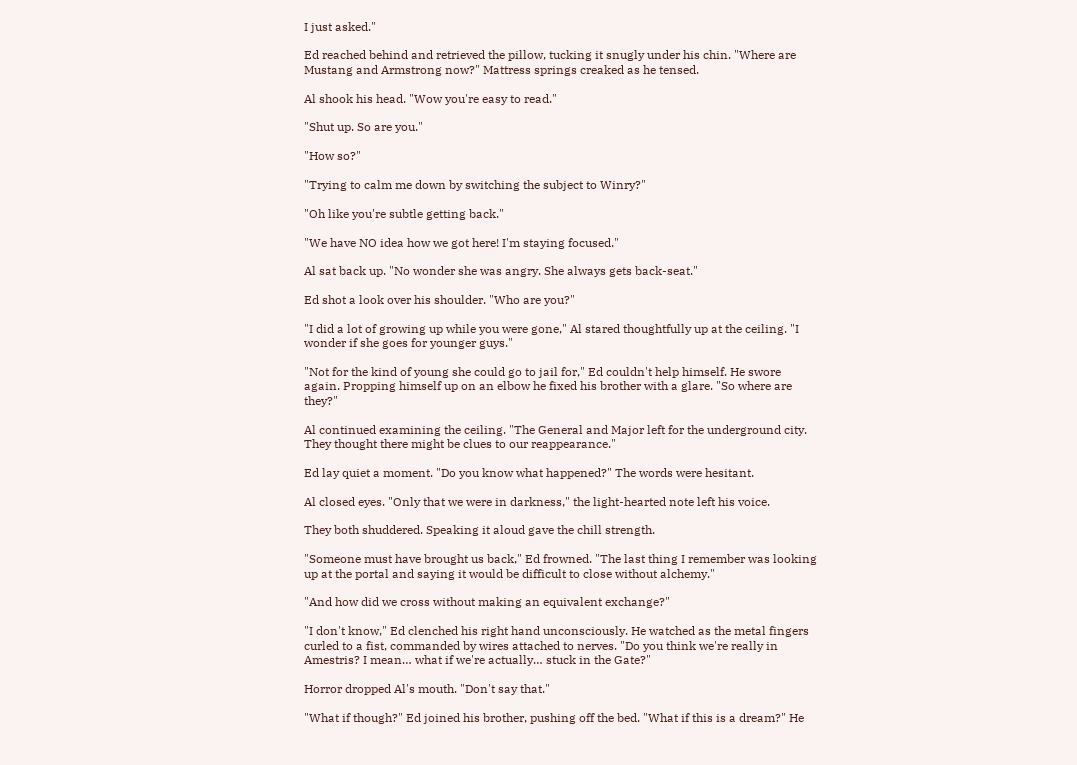I just asked."

Ed reached behind and retrieved the pillow, tucking it snugly under his chin. "Where are Mustang and Armstrong now?" Mattress springs creaked as he tensed.

Al shook his head. "Wow you're easy to read."

"Shut up. So are you."

"How so?"

"Trying to calm me down by switching the subject to Winry?"

"Oh like you're subtle getting back."

"We have NO idea how we got here! I'm staying focused."

Al sat back up. "No wonder she was angry. She always gets back-seat."

Ed shot a look over his shoulder. "Who are you?"

"I did a lot of growing up while you were gone," Al stared thoughtfully up at the ceiling. "I wonder if she goes for younger guys."

"Not for the kind of young she could go to jail for," Ed couldn't help himself. He swore again. Propping himself up on an elbow he fixed his brother with a glare. "So where are they?"

Al continued examining the ceiling. "The General and Major left for the underground city. They thought there might be clues to our reappearance."

Ed lay quiet a moment. "Do you know what happened?" The words were hesitant.

Al closed eyes. "Only that we were in darkness," the light-hearted note left his voice.

They both shuddered. Speaking it aloud gave the chill strength.

"Someone must have brought us back," Ed frowned. "The last thing I remember was looking up at the portal and saying it would be difficult to close without alchemy."

"And how did we cross without making an equivalent exchange?"

"I don't know," Ed clenched his right hand unconsciously. He watched as the metal fingers curled to a fist, commanded by wires attached to nerves. "Do you think we're really in Amestris? I mean… what if we're actually… stuck in the Gate?"

Horror dropped Al's mouth. "Don't say that."

"What if though?" Ed joined his brother, pushing off the bed. "What if this is a dream?" He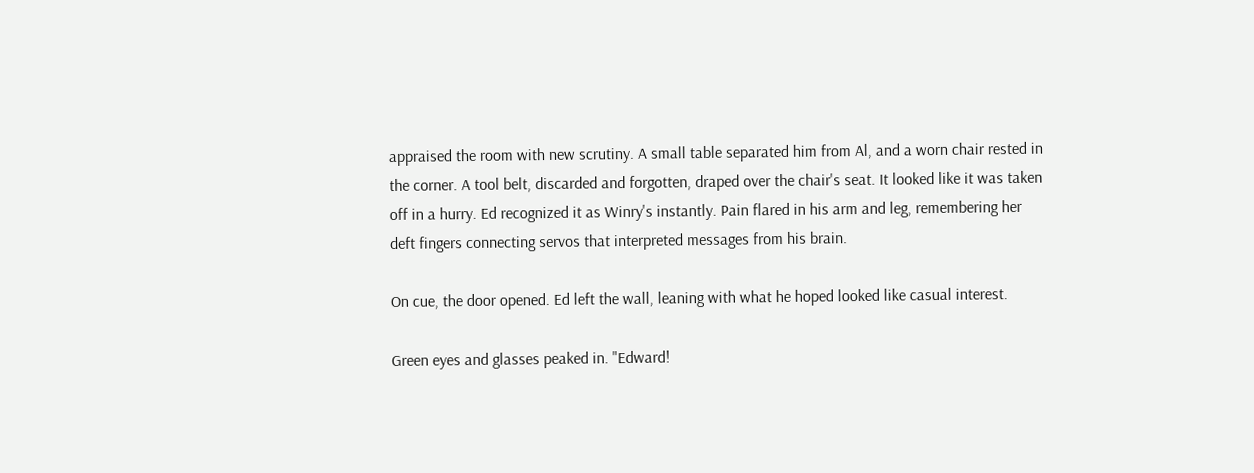appraised the room with new scrutiny. A small table separated him from Al, and a worn chair rested in the corner. A tool belt, discarded and forgotten, draped over the chair's seat. It looked like it was taken off in a hurry. Ed recognized it as Winry's instantly. Pain flared in his arm and leg, remembering her deft fingers connecting servos that interpreted messages from his brain.

On cue, the door opened. Ed left the wall, leaning with what he hoped looked like casual interest.

Green eyes and glasses peaked in. "Edward!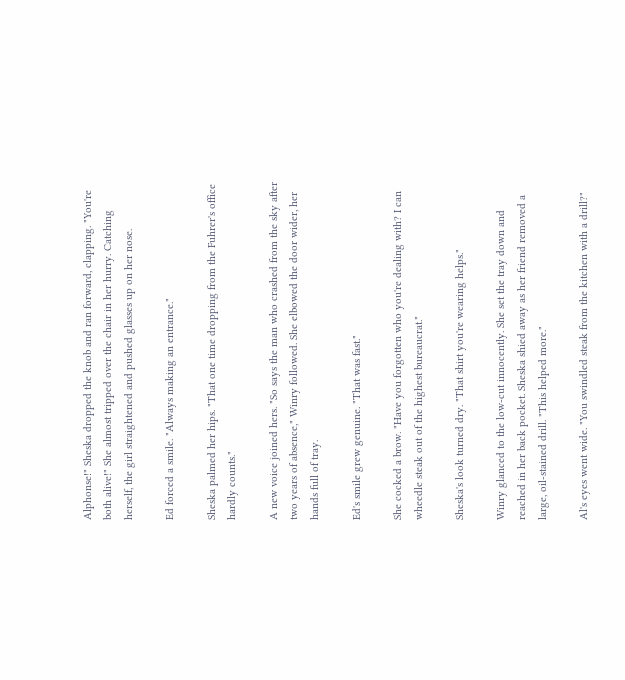Alphonse!" Sheska dropped the knob and ran forward, clapping. "You're both alive!" She almost tripped over the chair in her hurry. Catching herself, the girl straightened and pushed glasses up on her nose.

Ed forced a smile. "Always making an entrance."

Sheska palmed her hips. "That one time dropping from the Fuhrer's office hardly counts."

A new voice joined hers. "So says the man who crashed from the sky after two years of absence," Winry followed. She elbowed the door wider, her hands full of tray.

Ed's smile grew genuine. "That was fast."

She cocked a brow. "Have you forgotten who you're dealing with? I can wheedle steak out of the highest bureaucrat."

Sheska's look turned dry. "That shirt you're wearing helps."

Winry glanced to the low-cut innocently. She set the tray down and reached in her back pocket. Sheska shied away as her friend removed a large, oil-stained drill. "This helped more."

Al's eyes went wide. "You swindled steak from the kitchen with a drill?"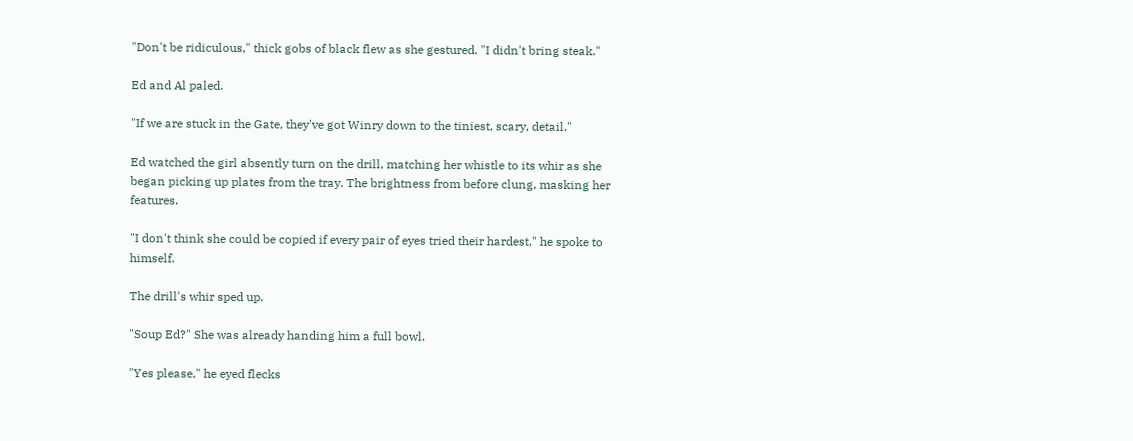"Don't be ridiculous," thick gobs of black flew as she gestured. "I didn't bring steak."

Ed and Al paled.

"If we are stuck in the Gate, they've got Winry down to the tiniest, scary, detail."

Ed watched the girl absently turn on the drill, matching her whistle to its whir as she began picking up plates from the tray. The brightness from before clung, masking her features.

"I don't think she could be copied if every pair of eyes tried their hardest," he spoke to himself.

The drill's whir sped up.

"Soup Ed?" She was already handing him a full bowl.

"Yes please," he eyed flecks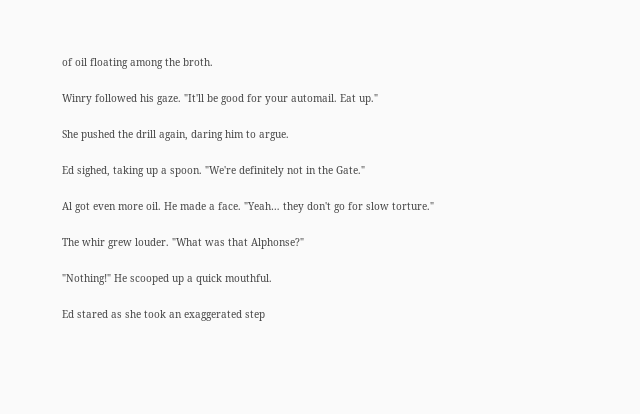of oil floating among the broth.

Winry followed his gaze. "It'll be good for your automail. Eat up."

She pushed the drill again, daring him to argue.

Ed sighed, taking up a spoon. "We're definitely not in the Gate."

Al got even more oil. He made a face. "Yeah… they don't go for slow torture."

The whir grew louder. "What was that Alphonse?"

"Nothing!" He scooped up a quick mouthful.

Ed stared as she took an exaggerated step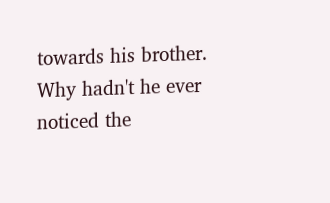towards his brother. Why hadn't he ever noticed the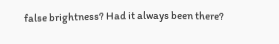false brightness? Had it always been there?